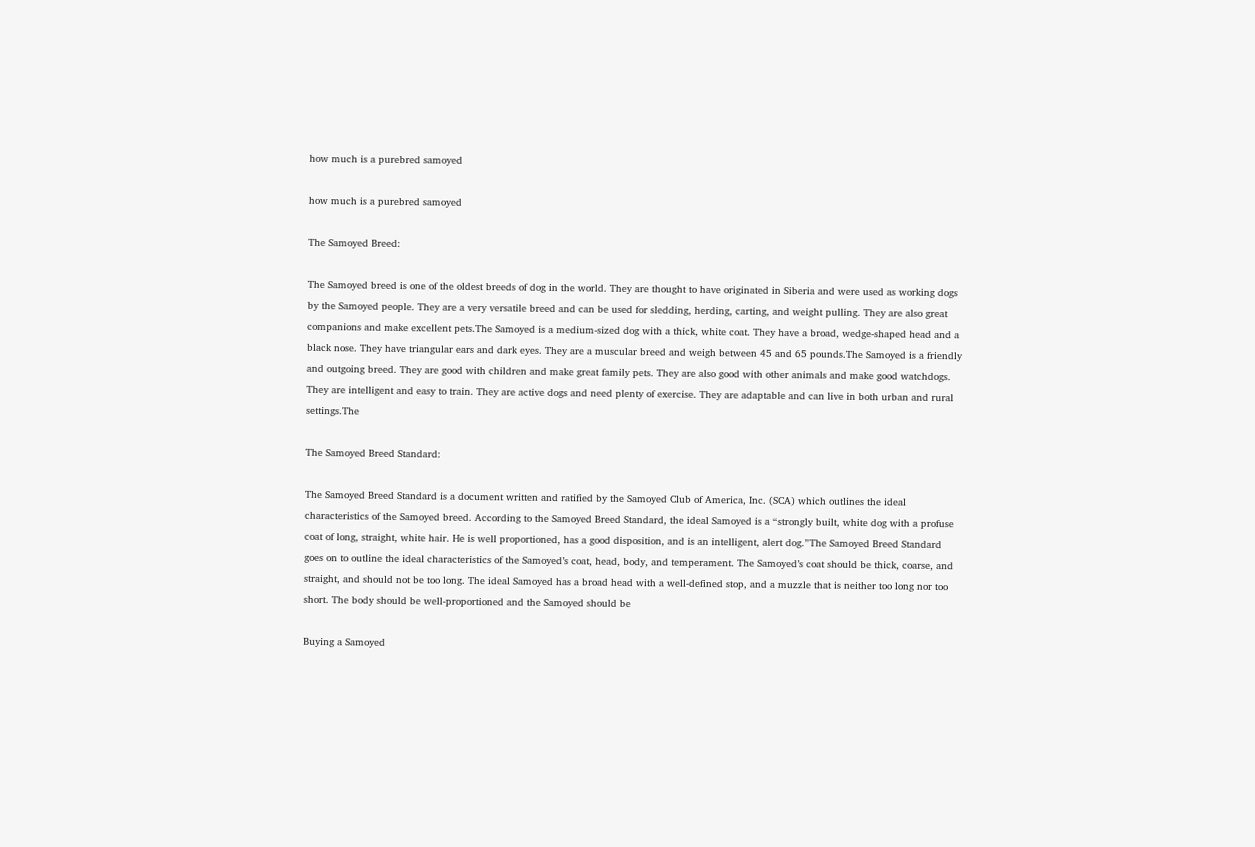how much is a purebred samoyed

how much is a purebred samoyed

The Samoyed Breed:

The Samoyed breed is one of the oldest breeds of dog in the world. They are thought to have originated in Siberia and were used as working dogs by the Samoyed people. They are a very versatile breed and can be used for sledding, herding, carting, and weight pulling. They are also great companions and make excellent pets.The Samoyed is a medium-sized dog with a thick, white coat. They have a broad, wedge-shaped head and a black nose. They have triangular ears and dark eyes. They are a muscular breed and weigh between 45 and 65 pounds.The Samoyed is a friendly and outgoing breed. They are good with children and make great family pets. They are also good with other animals and make good watchdogs. They are intelligent and easy to train. They are active dogs and need plenty of exercise. They are adaptable and can live in both urban and rural settings.The

The Samoyed Breed Standard:

The Samoyed Breed Standard is a document written and ratified by the Samoyed Club of America, Inc. (SCA) which outlines the ideal characteristics of the Samoyed breed. According to the Samoyed Breed Standard, the ideal Samoyed is a “strongly built, white dog with a profuse coat of long, straight, white hair. He is well proportioned, has a good disposition, and is an intelligent, alert dog.”The Samoyed Breed Standard goes on to outline the ideal characteristics of the Samoyed’s coat, head, body, and temperament. The Samoyed’s coat should be thick, coarse, and straight, and should not be too long. The ideal Samoyed has a broad head with a well-defined stop, and a muzzle that is neither too long nor too short. The body should be well-proportioned and the Samoyed should be

Buying a Samoyed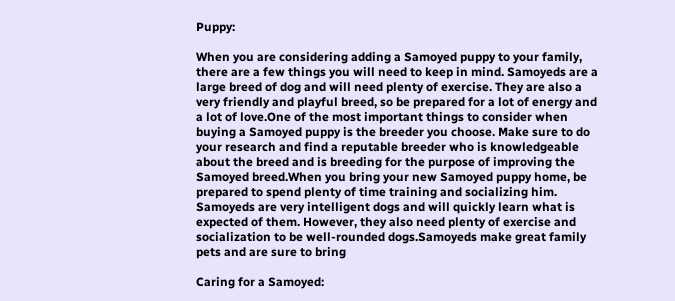Puppy:

When you are considering adding a Samoyed puppy to your family, there are a few things you will need to keep in mind. Samoyeds are a large breed of dog and will need plenty of exercise. They are also a very friendly and playful breed, so be prepared for a lot of energy and a lot of love.One of the most important things to consider when buying a Samoyed puppy is the breeder you choose. Make sure to do your research and find a reputable breeder who is knowledgeable about the breed and is breeding for the purpose of improving the Samoyed breed.When you bring your new Samoyed puppy home, be prepared to spend plenty of time training and socializing him. Samoyeds are very intelligent dogs and will quickly learn what is expected of them. However, they also need plenty of exercise and socialization to be well-rounded dogs.Samoyeds make great family pets and are sure to bring

Caring for a Samoyed: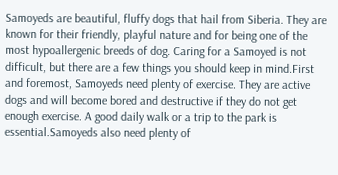Samoyeds are beautiful, fluffy dogs that hail from Siberia. They are known for their friendly, playful nature and for being one of the most hypoallergenic breeds of dog. Caring for a Samoyed is not difficult, but there are a few things you should keep in mind.First and foremost, Samoyeds need plenty of exercise. They are active dogs and will become bored and destructive if they do not get enough exercise. A good daily walk or a trip to the park is essential.Samoyeds also need plenty of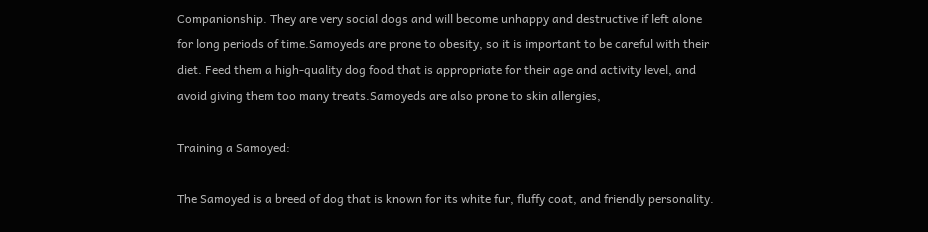Companionship. They are very social dogs and will become unhappy and destructive if left alone for long periods of time.Samoyeds are prone to obesity, so it is important to be careful with their diet. Feed them a high-quality dog food that is appropriate for their age and activity level, and avoid giving them too many treats.Samoyeds are also prone to skin allergies,

Training a Samoyed:

The Samoyed is a breed of dog that is known for its white fur, fluffy coat, and friendly personality.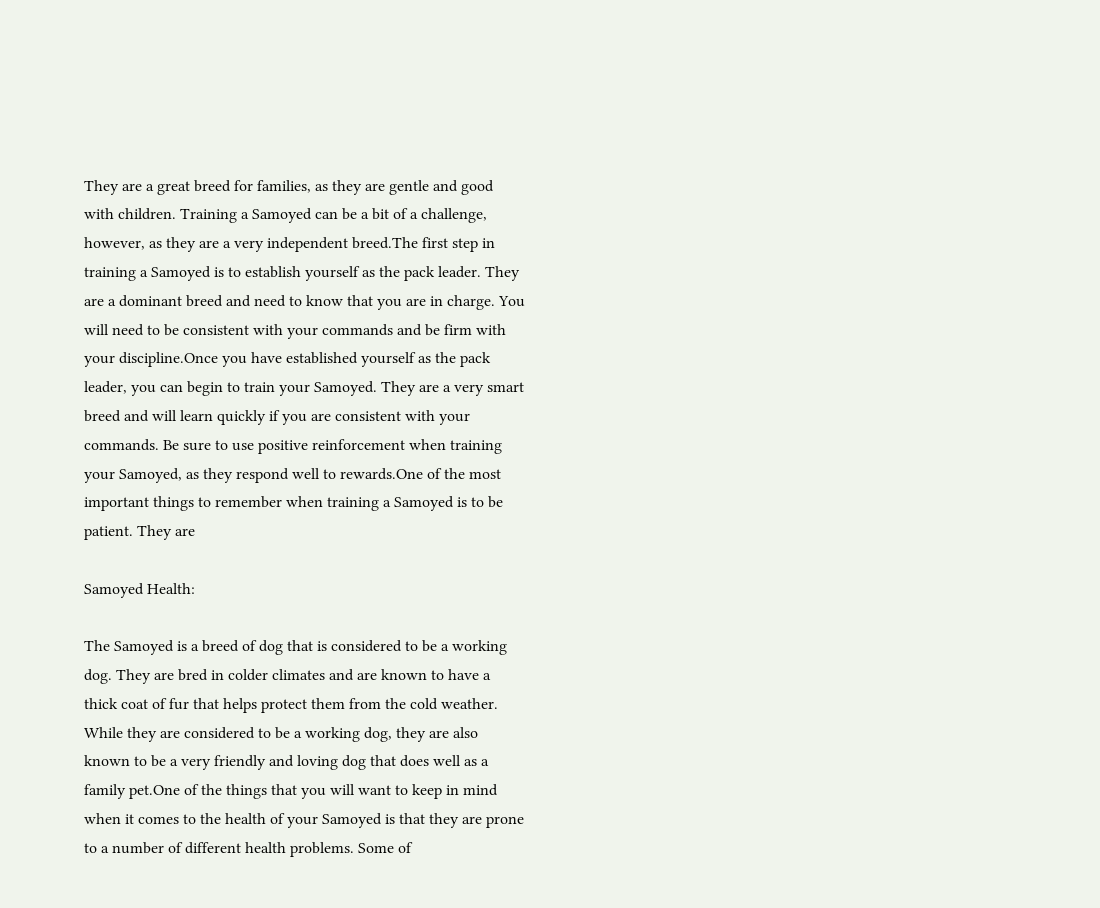They are a great breed for families, as they are gentle and good with children. Training a Samoyed can be a bit of a challenge, however, as they are a very independent breed.The first step in training a Samoyed is to establish yourself as the pack leader. They are a dominant breed and need to know that you are in charge. You will need to be consistent with your commands and be firm with your discipline.Once you have established yourself as the pack leader, you can begin to train your Samoyed. They are a very smart breed and will learn quickly if you are consistent with your commands. Be sure to use positive reinforcement when training your Samoyed, as they respond well to rewards.One of the most important things to remember when training a Samoyed is to be patient. They are

Samoyed Health:

The Samoyed is a breed of dog that is considered to be a working dog. They are bred in colder climates and are known to have a thick coat of fur that helps protect them from the cold weather. While they are considered to be a working dog, they are also known to be a very friendly and loving dog that does well as a family pet.One of the things that you will want to keep in mind when it comes to the health of your Samoyed is that they are prone to a number of different health problems. Some of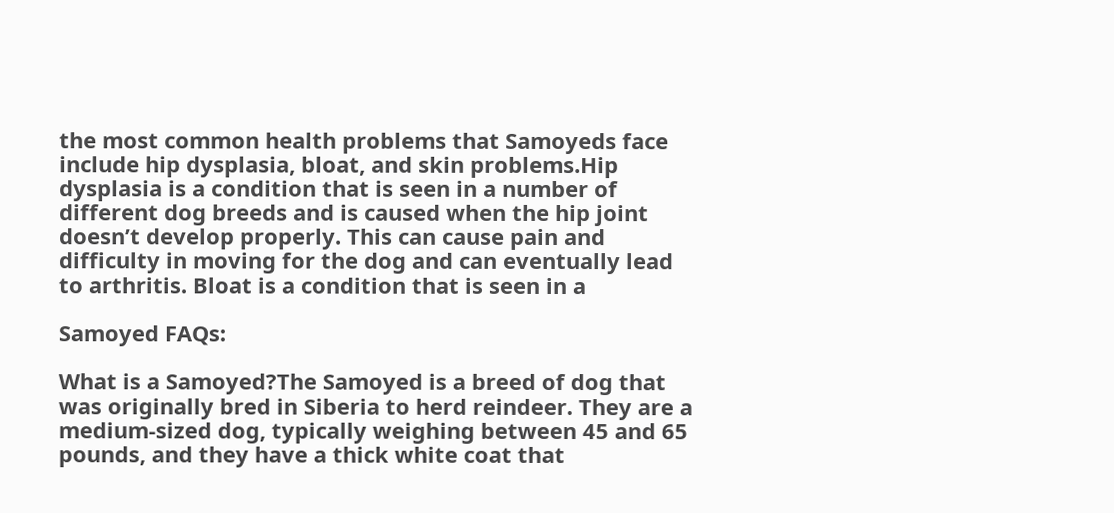the most common health problems that Samoyeds face include hip dysplasia, bloat, and skin problems.Hip dysplasia is a condition that is seen in a number of different dog breeds and is caused when the hip joint doesn’t develop properly. This can cause pain and difficulty in moving for the dog and can eventually lead to arthritis. Bloat is a condition that is seen in a

Samoyed FAQs:

What is a Samoyed?The Samoyed is a breed of dog that was originally bred in Siberia to herd reindeer. They are a medium-sized dog, typically weighing between 45 and 65 pounds, and they have a thick white coat that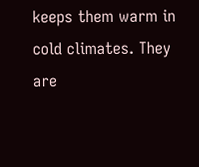keeps them warm in cold climates. They are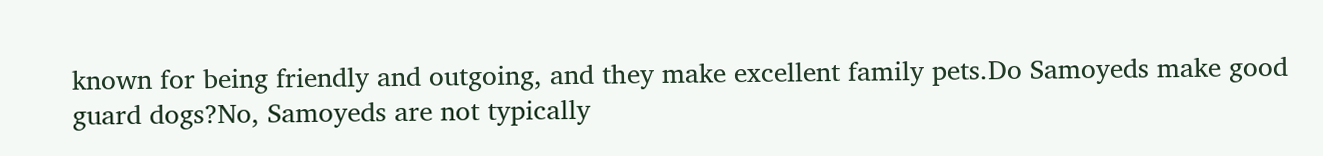known for being friendly and outgoing, and they make excellent family pets.Do Samoyeds make good guard dogs?No, Samoyeds are not typically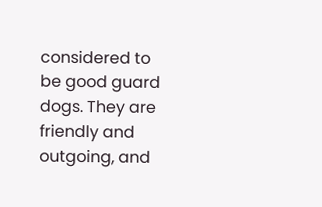considered to be good guard dogs. They are friendly and outgoing, and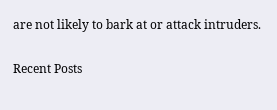are not likely to bark at or attack intruders.

Recent Posts